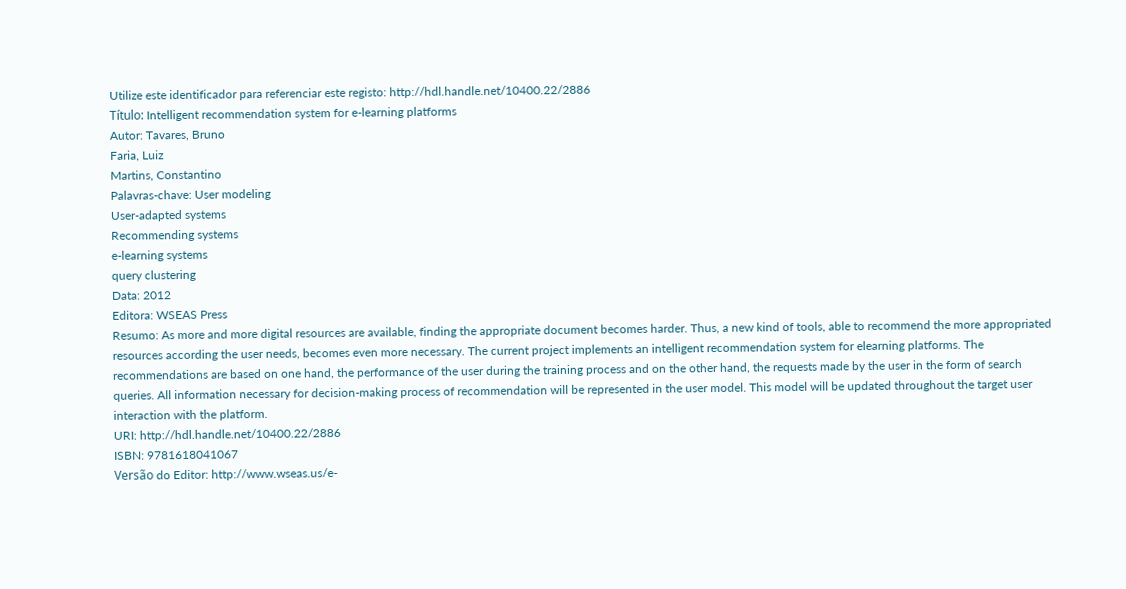Utilize este identificador para referenciar este registo: http://hdl.handle.net/10400.22/2886
Título: Intelligent recommendation system for e-learning platforms
Autor: Tavares, Bruno
Faria, Luiz
Martins, Constantino
Palavras-chave: User modeling
User-adapted systems
Recommending systems
e-learning systems
query clustering
Data: 2012
Editora: WSEAS Press
Resumo: As more and more digital resources are available, finding the appropriate document becomes harder. Thus, a new kind of tools, able to recommend the more appropriated resources according the user needs, becomes even more necessary. The current project implements an intelligent recommendation system for elearning platforms. The recommendations are based on one hand, the performance of the user during the training process and on the other hand, the requests made by the user in the form of search queries. All information necessary for decision-making process of recommendation will be represented in the user model. This model will be updated throughout the target user interaction with the platform.
URI: http://hdl.handle.net/10400.22/2886
ISBN: 9781618041067
Versão do Editor: http://www.wseas.us/e-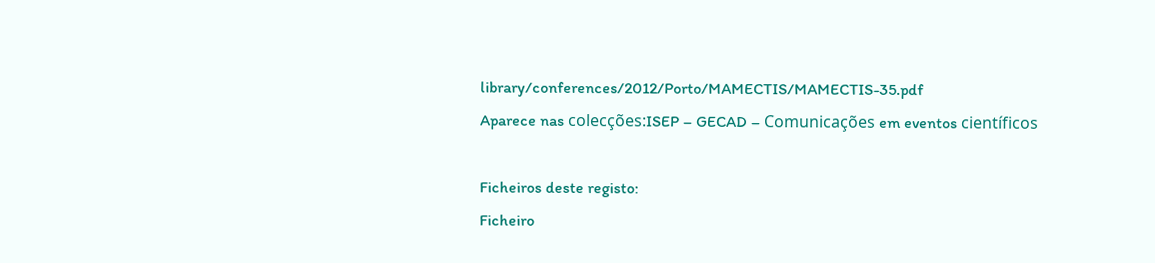library/conferences/2012/Porto/MAMECTIS/MAMECTIS-35.pdf
Aparece nas colecções:ISEP – GECAD – Comunicações em eventos científicos

Ficheiros deste registo:
Ficheiro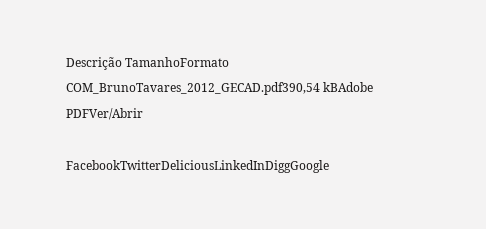Descrição TamanhoFormato
COM_BrunoTavares_2012_GECAD.pdf390,54 kBAdobe PDFVer/Abrir

FacebookTwitterDeliciousLinkedInDiggGoogle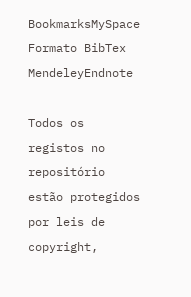BookmarksMySpace
Formato BibTex MendeleyEndnote

Todos os registos no repositório estão protegidos por leis de copyright,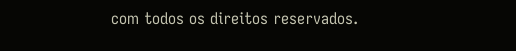com todos os direitos reservados.